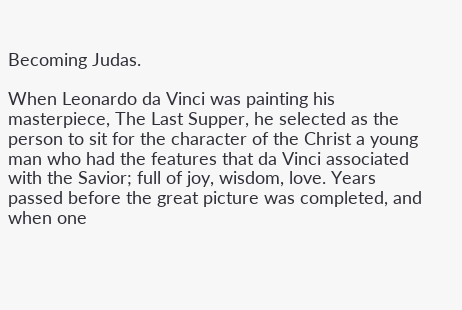Becoming Judas.

When Leonardo da Vinci was painting his masterpiece, The Last Supper, he selected as the person to sit for the character of the Christ a young man who had the features that da Vinci associated with the Savior; full of joy, wisdom, love. Years passed before the great picture was completed, and when one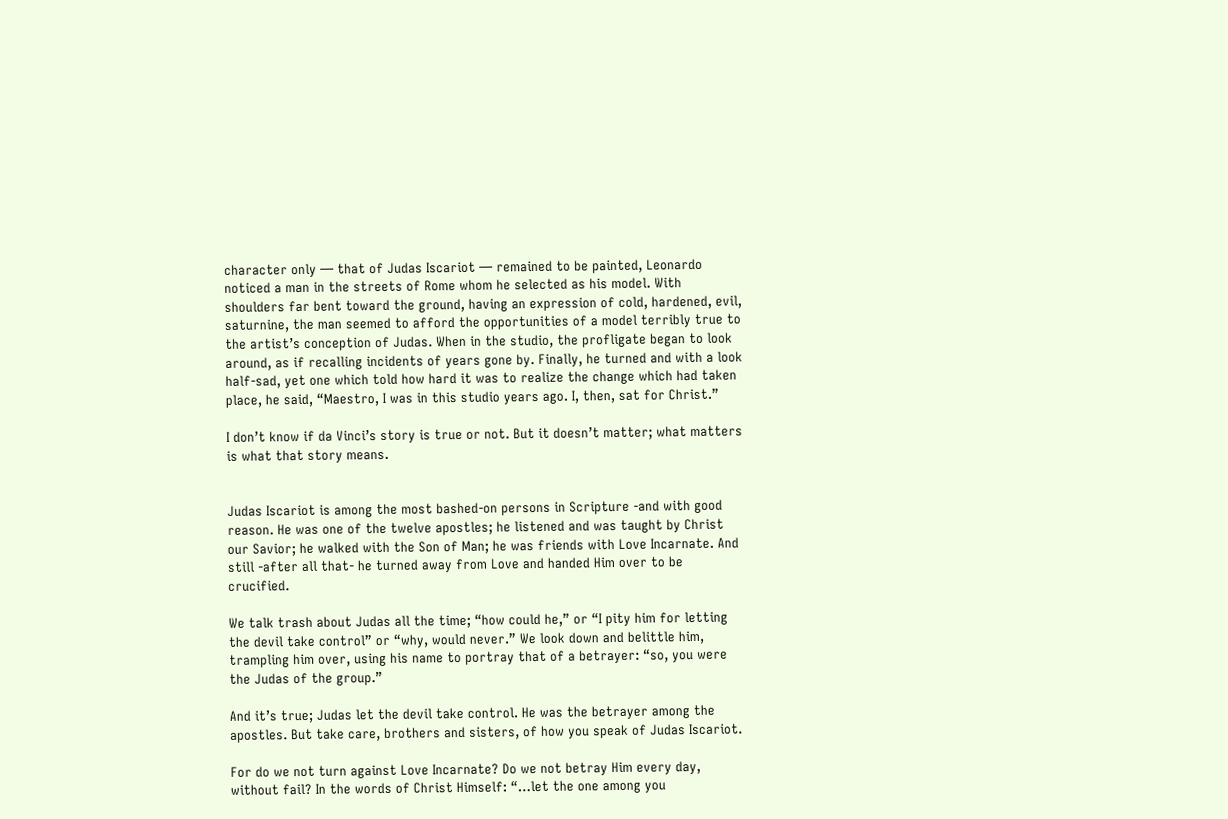character only — that of Judas Iscariot — remained to be painted, Leonardo noticed a man in the streets of Rome whom he selected as his model. With shoulders far bent toward the ground, having an expression of cold, hardened, evil, saturnine, the man seemed to afford the opportunities of a model terribly true to the artist’s conception of Judas. When in the studio, the profligate began to look around, as if recalling incidents of years gone by. Finally, he turned and with a look half-sad, yet one which told how hard it was to realize the change which had taken place, he said, “Maestro, I was in this studio years ago. I, then, sat for Christ.”

I don’t know if da Vinci’s story is true or not. But it doesn’t matter; what matters is what that story means.


Judas Iscariot is among the most bashed-on persons in Scripture -and with good reason. He was one of the twelve apostles; he listened and was taught by Christ our Savior; he walked with the Son of Man; he was friends with Love Incarnate. And still -after all that- he turned away from Love and handed Him over to be crucified.

We talk trash about Judas all the time; “how could he,” or “I pity him for letting the devil take control” or “why, would never.” We look down and belittle him, trampling him over, using his name to portray that of a betrayer: “so, you were the Judas of the group.”

And it’s true; Judas let the devil take control. He was the betrayer among the apostles. But take care, brothers and sisters, of how you speak of Judas Iscariot.

For do we not turn against Love Incarnate? Do we not betray Him every day, without fail? In the words of Christ Himself: “…let the one among you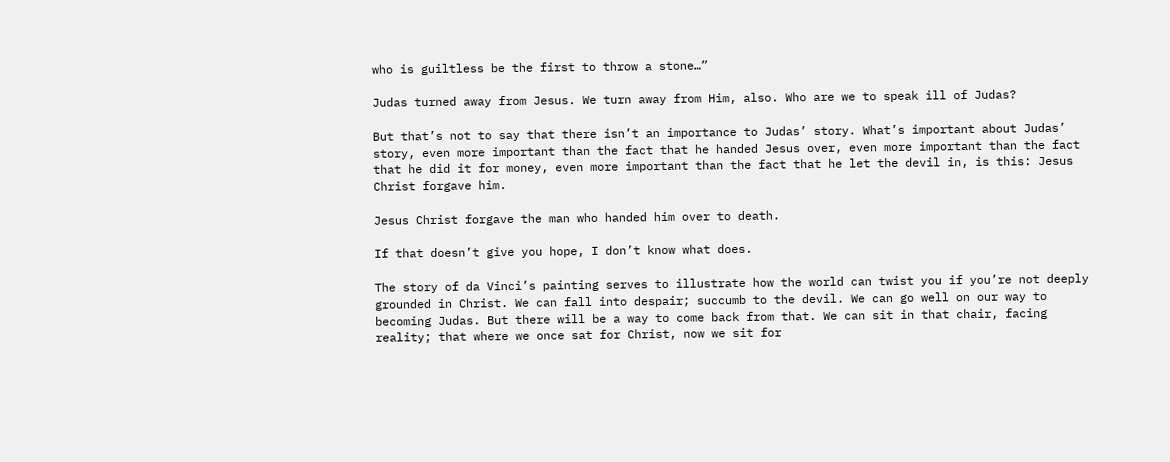who is guiltless be the first to throw a stone…”

Judas turned away from Jesus. We turn away from Him, also. Who are we to speak ill of Judas?

But that’s not to say that there isn’t an importance to Judas’ story. What’s important about Judas’ story, even more important than the fact that he handed Jesus over, even more important than the fact that he did it for money, even more important than the fact that he let the devil in, is this: Jesus Christ forgave him.

Jesus Christ forgave the man who handed him over to death.

If that doesn’t give you hope, I don’t know what does.

The story of da Vinci’s painting serves to illustrate how the world can twist you if you’re not deeply grounded in Christ. We can fall into despair; succumb to the devil. We can go well on our way to becoming Judas. But there will be a way to come back from that. We can sit in that chair, facing reality; that where we once sat for Christ, now we sit for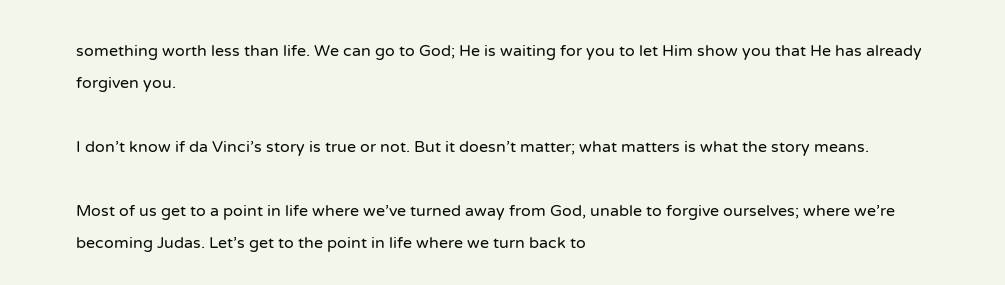something worth less than life. We can go to God; He is waiting for you to let Him show you that He has already forgiven you.

I don’t know if da Vinci’s story is true or not. But it doesn’t matter; what matters is what the story means.

Most of us get to a point in life where we’ve turned away from God, unable to forgive ourselves; where we’re becoming Judas. Let’s get to the point in life where we turn back to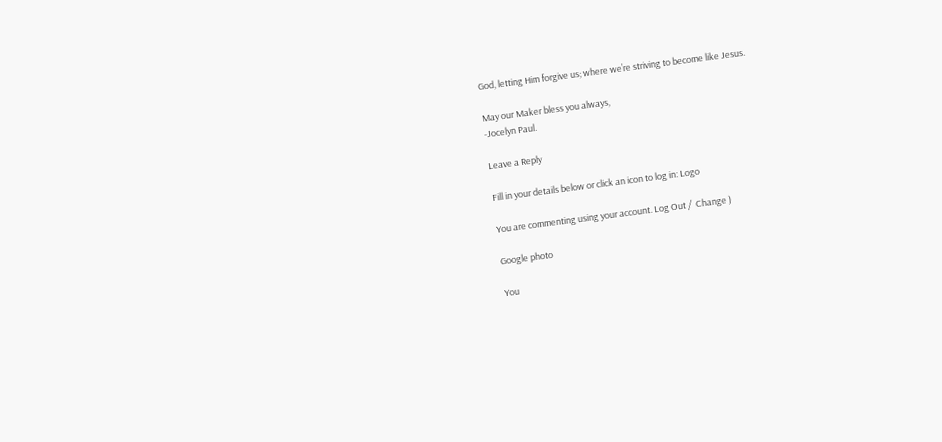God, letting Him forgive us; where we’re striving to become like Jesus.

May our Maker bless you always,
-Jocelyn Paul.

Leave a Reply

Fill in your details below or click an icon to log in: Logo

You are commenting using your account. Log Out /  Change )

Google photo

You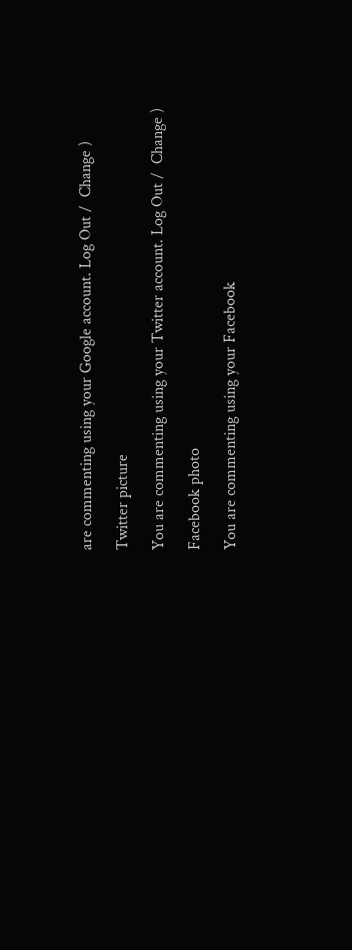are commenting using your Google account. Log Out /  Change )

Twitter picture

You are commenting using your Twitter account. Log Out /  Change )

Facebook photo

You are commenting using your Facebook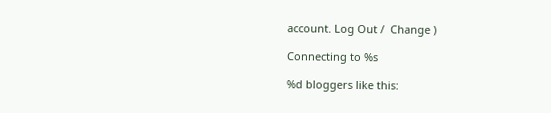account. Log Out /  Change )

Connecting to %s

%d bloggers like this: